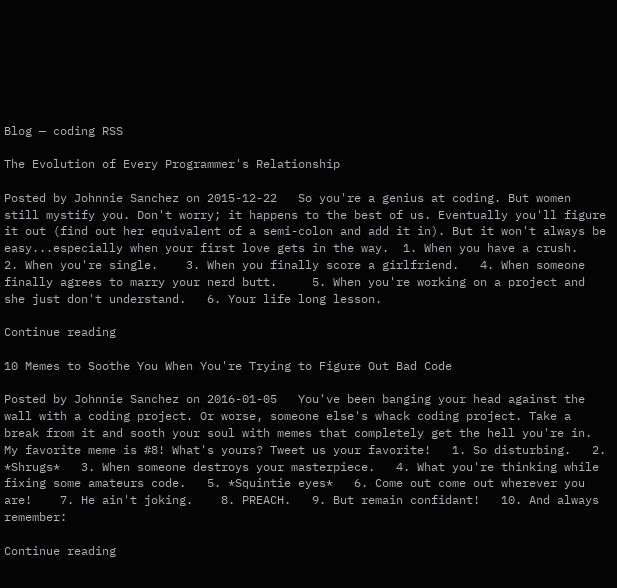Blog — coding RSS

The Evolution of Every Programmer's Relationship

Posted by Johnnie Sanchez on 2015-12-22   So you're a genius at coding. But women still mystify you. Don't worry; it happens to the best of us. Eventually you'll figure it out (find out her equivalent of a semi-colon and add it in). But it won't always be easy...especially when your first love gets in the way.  1. When you have a crush.    2. When you're single.    3. When you finally score a girlfriend.   4. When someone finally agrees to marry your nerd butt.     5. When you're working on a project and she just don't understand.   6. Your life long lesson.

Continue reading

10 Memes to Soothe You When You're Trying to Figure Out Bad Code

Posted by Johnnie Sanchez on 2016-01-05   You've been banging your head against the wall with a coding project. Or worse, someone else's whack coding project. Take a break from it and sooth your soul with memes that completely get the hell you're in. My favorite meme is #8! What's yours? Tweet us your favorite!   1. So disturbing.   2. *Shrugs*   3. When someone destroys your masterpiece.   4. What you're thinking while fixing some amateurs code.   5. *Squintie eyes*   6. Come out come out wherever you are!    7. He ain't joking.    8. PREACH.   9. But remain confidant!   10. And always remember:

Continue reading